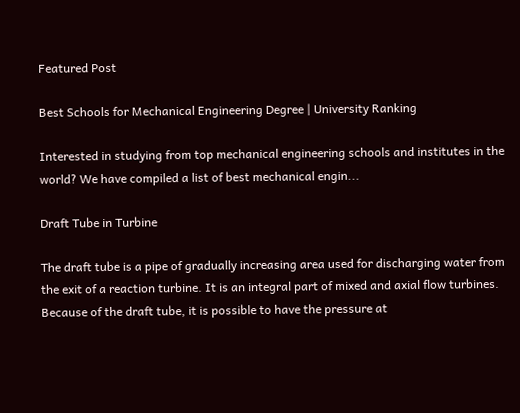Featured Post

Best Schools for Mechanical Engineering Degree | University Ranking

Interested in studying from top mechanical engineering schools and institutes in the world? We have compiled a list of best mechanical engin...

Draft Tube in Turbine

The draft tube is a pipe of gradually increasing area used for discharging water from the exit of a reaction turbine. It is an integral part of mixed and axial flow turbines. Because of the draft tube, it is possible to have the pressure at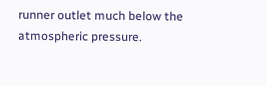runner outlet much below the atmospheric pressure.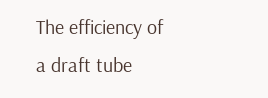The efficiency of a draft tube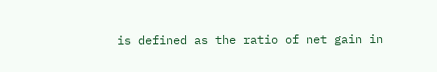is defined as the ratio of net gain in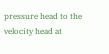pressure head to the velocity head at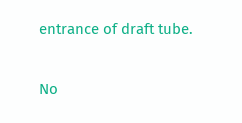entrance of draft tube.

No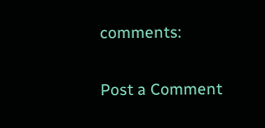comments:

Post a Comment